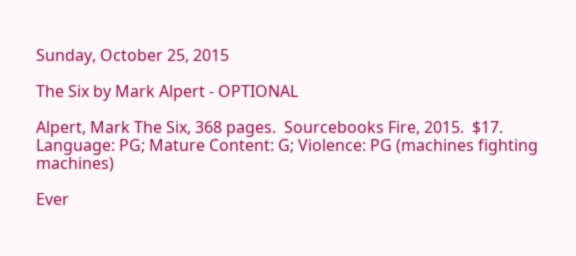Sunday, October 25, 2015

The Six by Mark Alpert - OPTIONAL

Alpert, Mark The Six, 368 pages.  Sourcebooks Fire, 2015.  $17.  Language: PG; Mature Content: G; Violence: PG (machines fighting machines)

Ever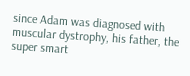since Adam was diagnosed with muscular dystrophy, his father, the super smart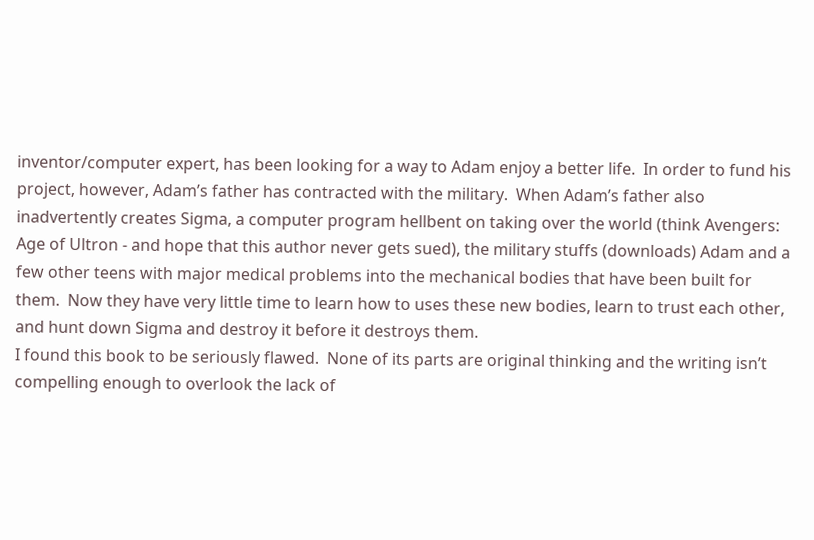inventor/computer expert, has been looking for a way to Adam enjoy a better life.  In order to fund his project, however, Adam’s father has contracted with the military.  When Adam’s father also inadvertently creates Sigma, a computer program hellbent on taking over the world (think Avengers: Age of Ultron - and hope that this author never gets sued), the military stuffs (downloads) Adam and a few other teens with major medical problems into the mechanical bodies that have been built for them.  Now they have very little time to learn how to uses these new bodies, learn to trust each other, and hunt down Sigma and destroy it before it destroys them.
I found this book to be seriously flawed.  None of its parts are original thinking and the writing isn’t compelling enough to overlook the lack of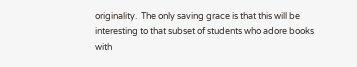originality.  The only saving grace is that this will be interesting to that subset of students who adore books with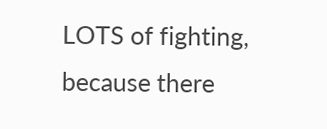LOTS of fighting, because there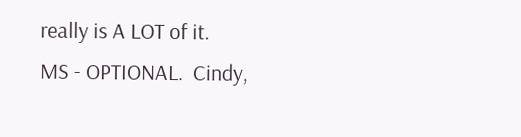really is A LOT of it.
MS - OPTIONAL.  Cindy,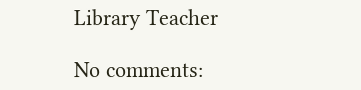Library Teacher

No comments: